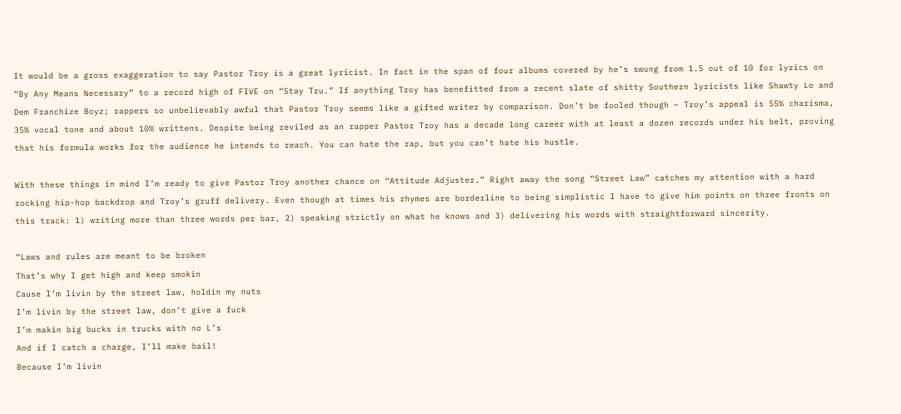It would be a gross exaggeration to say Pastor Troy is a great lyricist. In fact in the span of four albums covered by he’s swung from 1.5 out of 10 for lyrics on “By Any Means Necessary” to a record high of FIVE on “Stay Tru.” If anything Troy has benefitted from a recent slate of shitty Southern lyricists like Shawty Lo and Dem Franchize Boyz; rappers so unbelievably awful that Pastor Troy seems like a gifted writer by comparison. Don’t be fooled though – Troy’s appeal is 55% charisma, 35% vocal tone and about 10% writtens. Despite being reviled as an rapper Pastor Troy has a decade long career with at least a dozen records under his belt, proving that his formula works for the audience he intends to reach. You can hate the rap, but you can’t hate his hustle.

With these things in mind I’m ready to give Pastor Troy another chance on “Attitude Adjuster.” Right away the song “Street Law” catches my attention with a hard rocking hip-hop backdrop and Troy’s gruff delivery. Even though at times his rhymes are borderline to being simplistic I have to give him points on three fronts on this track: 1) writing more than three words per bar, 2) speaking strictly on what he knows and 3) delivering his words with straightforward sincerity.

“Laws and rules are meant to be broken
That’s why I get high and keep smokin
Cause I’m livin by the street law, holdin my nuts
I’m livin by the street law, don’t give a fuck
I’m makin big bucks in trucks with no L’s
And if I catch a charge, I’ll make bail!
Because I’m livin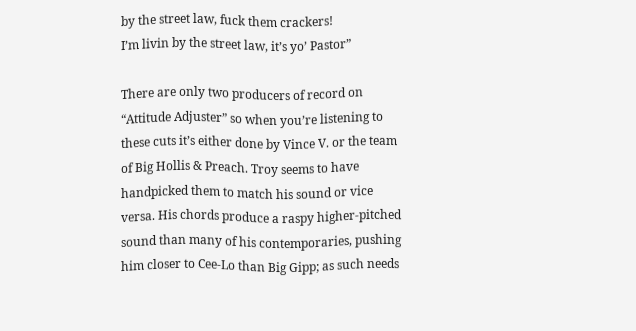by the street law, fuck them crackers!
I’m livin by the street law, it’s yo’ Pastor”

There are only two producers of record on “Attitude Adjuster” so when you’re listening to these cuts it’s either done by Vince V. or the team of Big Hollis & Preach. Troy seems to have handpicked them to match his sound or vice versa. His chords produce a raspy higher-pitched sound than many of his contemporaries, pushing him closer to Cee-Lo than Big Gipp; as such needs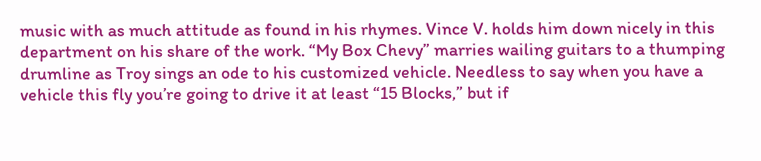music with as much attitude as found in his rhymes. Vince V. holds him down nicely in this department on his share of the work. “My Box Chevy” marries wailing guitars to a thumping drumline as Troy sings an ode to his customized vehicle. Needless to say when you have a vehicle this fly you’re going to drive it at least “15 Blocks,” but if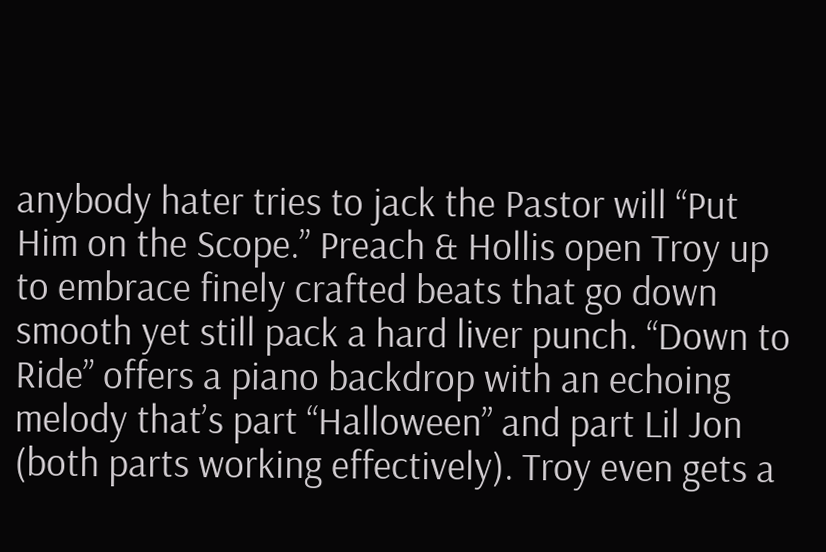anybody hater tries to jack the Pastor will “Put Him on the Scope.” Preach & Hollis open Troy up to embrace finely crafted beats that go down smooth yet still pack a hard liver punch. “Down to Ride” offers a piano backdrop with an echoing melody that’s part “Halloween” and part Lil Jon (both parts working effectively). Troy even gets a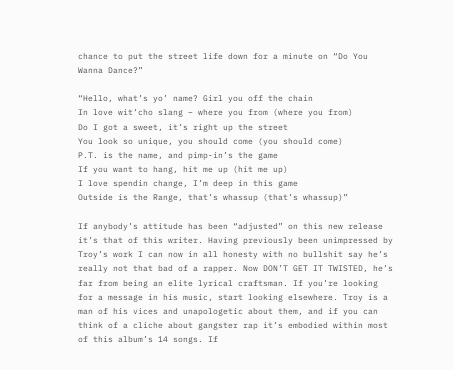chance to put the street life down for a minute on “Do You Wanna Dance?”

“Hello, what’s yo’ name? Girl you off the chain
In love wit’cho slang – where you from (where you from)
Do I got a sweet, it’s right up the street
You look so unique, you should come (you should come)
P.T. is the name, and pimp-in’s the game
If you want to hang, hit me up (hit me up)
I love spendin change, I’m deep in this game
Outside is the Range, that’s whassup (that’s whassup)”

If anybody’s attitude has been “adjusted” on this new release it’s that of this writer. Having previously been unimpressed by Troy’s work I can now in all honesty with no bullshit say he’s really not that bad of a rapper. Now DON’T GET IT TWISTED, he’s far from being an elite lyrical craftsman. If you’re looking for a message in his music, start looking elsewhere. Troy is a man of his vices and unapologetic about them, and if you can think of a cliche about gangster rap it’s embodied within most of this album’s 14 songs. If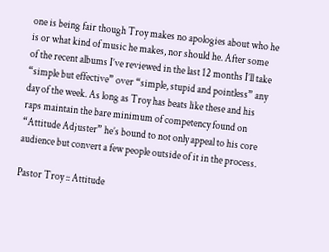one is being fair though Troy makes no apologies about who he is or what kind of music he makes, nor should he. After some of the recent albums I’ve reviewed in the last 12 months I’ll take “simple but effective” over “simple, stupid and pointless” any day of the week. As long as Troy has beats like these and his raps maintain the bare minimum of competency found on “Attitude Adjuster” he’s bound to not only appeal to his core audience but convert a few people outside of it in the process.

Pastor Troy :: Attitude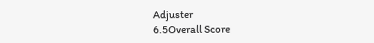Adjuster
6.5Overall Score